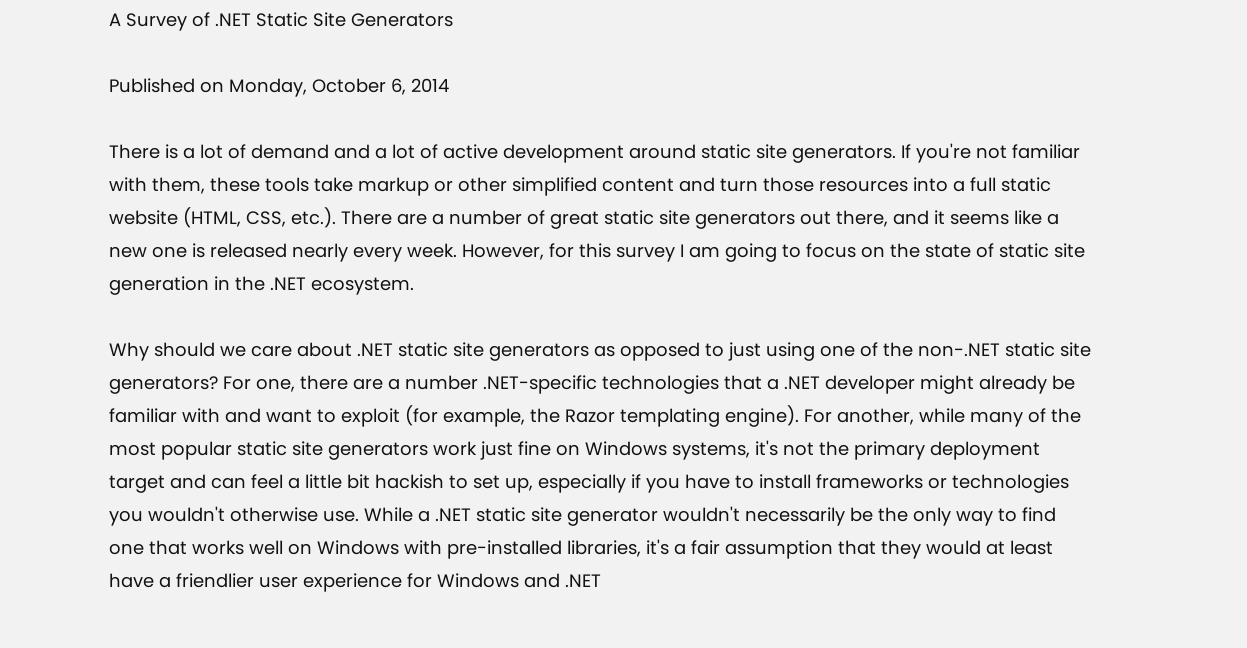A Survey of .NET Static Site Generators

Published on Monday, October 6, 2014

There is a lot of demand and a lot of active development around static site generators. If you're not familiar with them, these tools take markup or other simplified content and turn those resources into a full static website (HTML, CSS, etc.). There are a number of great static site generators out there, and it seems like a new one is released nearly every week. However, for this survey I am going to focus on the state of static site generation in the .NET ecosystem.

Why should we care about .NET static site generators as opposed to just using one of the non-.NET static site generators? For one, there are a number .NET-specific technologies that a .NET developer might already be familiar with and want to exploit (for example, the Razor templating engine). For another, while many of the most popular static site generators work just fine on Windows systems, it's not the primary deployment target and can feel a little bit hackish to set up, especially if you have to install frameworks or technologies you wouldn't otherwise use. While a .NET static site generator wouldn't necessarily be the only way to find one that works well on Windows with pre-installed libraries, it's a fair assumption that they would at least have a friendlier user experience for Windows and .NET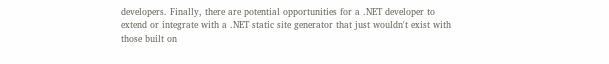developers. Finally, there are potential opportunities for a .NET developer to extend or integrate with a .NET static site generator that just wouldn't exist with those built on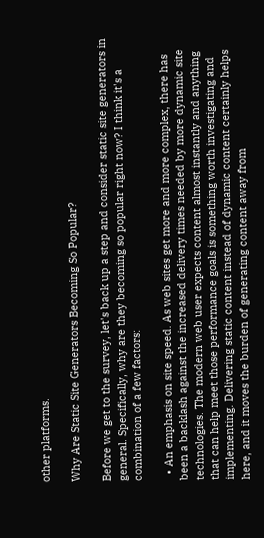other platforms.

Why Are Static Site Generators Becoming So Popular?

Before we get to the survey, let's back up a step and consider static site generators in general. Specifically, why are they becoming so popular right now? I think it's a combination of a few factors:

  • An emphasis on site speed. As web sites get more and more complex, there has been a backlash against the increased delivery times needed by more dynamic site technologies. The modern web user expects content almost instantly and anything that can help meet those performance goals is something worth investigating and implementing. Delivering static content instead of dynamic content certainly helps here, and it moves the burden of generating content away from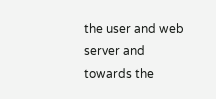the user and web server and towards the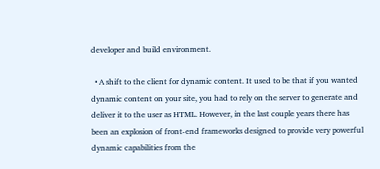developer and build environment.

  • A shift to the client for dynamic content. It used to be that if you wanted dynamic content on your site, you had to rely on the server to generate and deliver it to the user as HTML. However, in the last couple years there has been an explosion of front-end frameworks designed to provide very powerful dynamic capabilities from the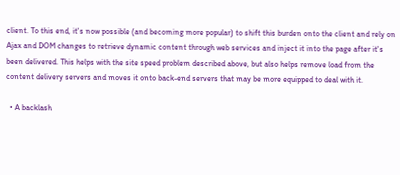client. To this end, it's now possible (and becoming more popular) to shift this burden onto the client and rely on Ajax and DOM changes to retrieve dynamic content through web services and inject it into the page after it's been delivered. This helps with the site speed problem described above, but also helps remove load from the content delivery servers and moves it onto back-end servers that may be more equipped to deal with it.

  • A backlash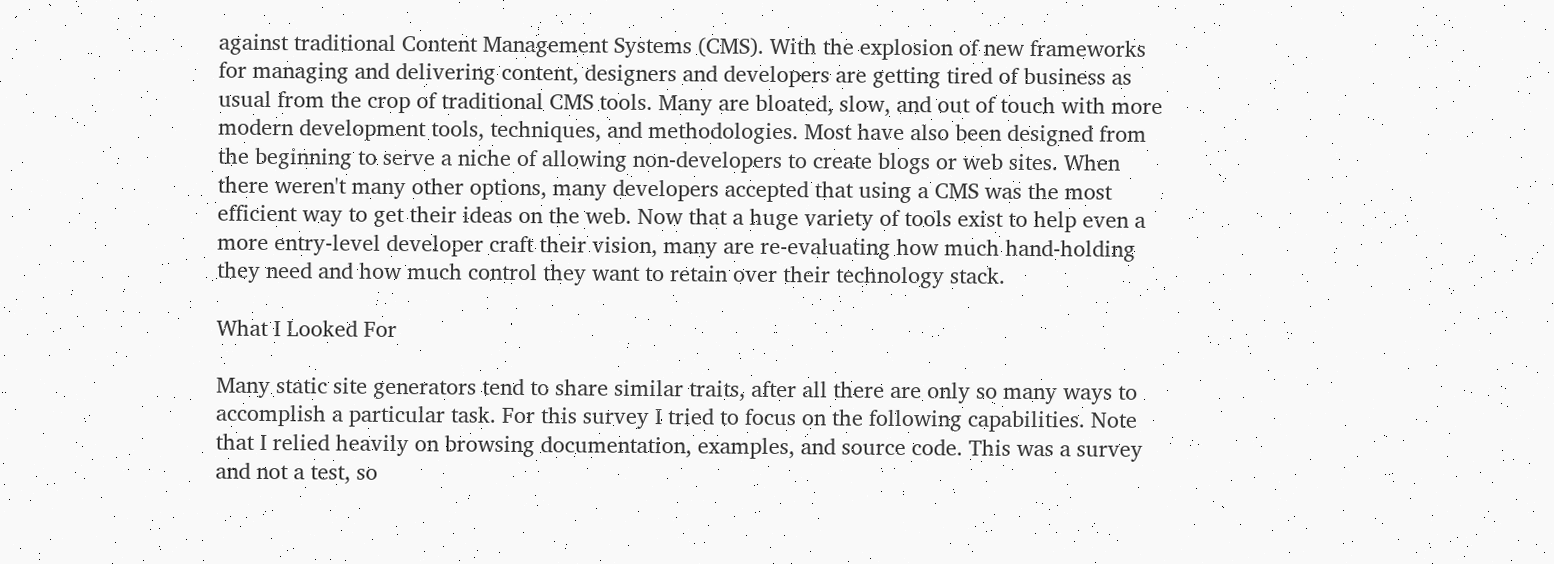against traditional Content Management Systems (CMS). With the explosion of new frameworks for managing and delivering content, designers and developers are getting tired of business as usual from the crop of traditional CMS tools. Many are bloated, slow, and out of touch with more modern development tools, techniques, and methodologies. Most have also been designed from the beginning to serve a niche of allowing non-developers to create blogs or web sites. When there weren't many other options, many developers accepted that using a CMS was the most efficient way to get their ideas on the web. Now that a huge variety of tools exist to help even a more entry-level developer craft their vision, many are re-evaluating how much hand-holding they need and how much control they want to retain over their technology stack.

What I Looked For

Many static site generators tend to share similar traits, after all there are only so many ways to accomplish a particular task. For this survey I tried to focus on the following capabilities. Note that I relied heavily on browsing documentation, examples, and source code. This was a survey and not a test, so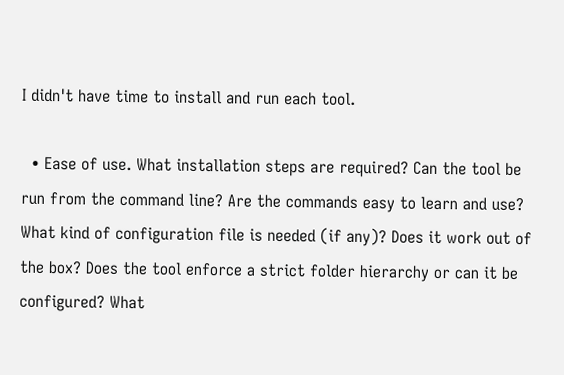I didn't have time to install and run each tool.

  • Ease of use. What installation steps are required? Can the tool be run from the command line? Are the commands easy to learn and use? What kind of configuration file is needed (if any)? Does it work out of the box? Does the tool enforce a strict folder hierarchy or can it be configured? What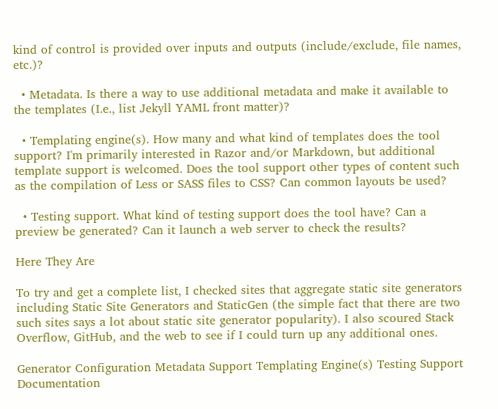kind of control is provided over inputs and outputs (include/exclude, file names, etc.)?

  • Metadata. Is there a way to use additional metadata and make it available to the templates (I.e., list Jekyll YAML front matter)?

  • Templating engine(s). How many and what kind of templates does the tool support? I'm primarily interested in Razor and/or Markdown, but additional template support is welcomed. Does the tool support other types of content such as the compilation of Less or SASS files to CSS? Can common layouts be used?

  • Testing support. What kind of testing support does the tool have? Can a preview be generated? Can it launch a web server to check the results?

Here They Are

To try and get a complete list, I checked sites that aggregate static site generators including Static Site Generators and StaticGen (the simple fact that there are two such sites says a lot about static site generator popularity). I also scoured Stack Overflow, GitHub, and the web to see if I could turn up any additional ones.

Generator Configuration Metadata Support Templating Engine(s) Testing Support Documentation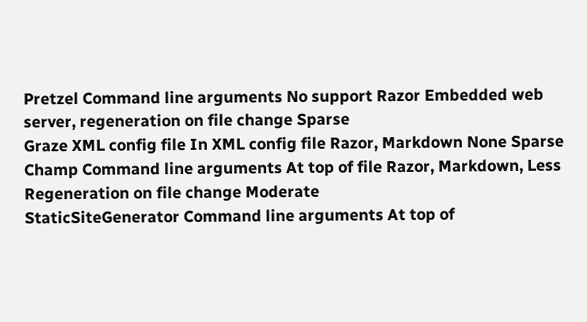Pretzel Command line arguments No support Razor Embedded web server, regeneration on file change Sparse
Graze XML config file In XML config file Razor, Markdown None Sparse
Champ Command line arguments At top of file Razor, Markdown, Less Regeneration on file change Moderate
StaticSiteGenerator Command line arguments At top of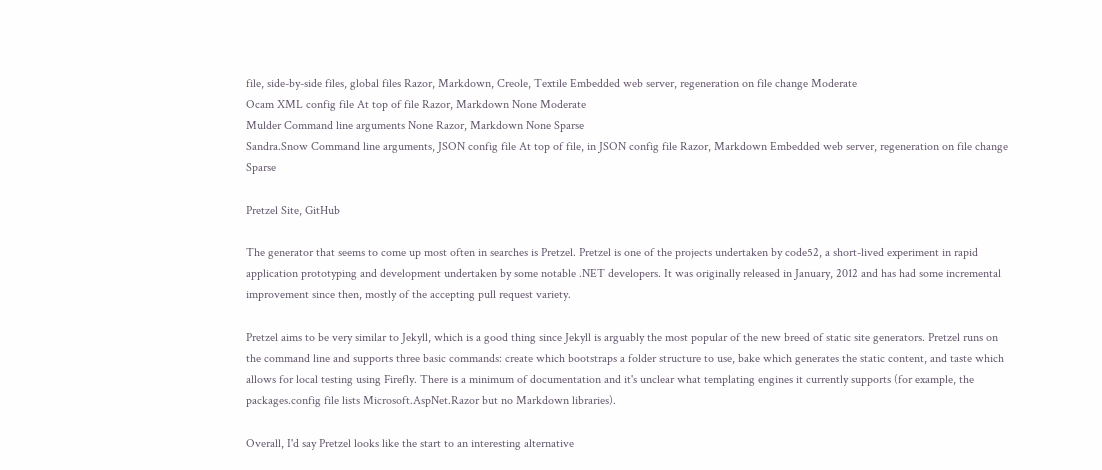file, side-by-side files, global files Razor, Markdown, Creole, Textile Embedded web server, regeneration on file change Moderate
Ocam XML config file At top of file Razor, Markdown None Moderate
Mulder Command line arguments None Razor, Markdown None Sparse
Sandra.Snow Command line arguments, JSON config file At top of file, in JSON config file Razor, Markdown Embedded web server, regeneration on file change Sparse

Pretzel Site, GitHub

The generator that seems to come up most often in searches is Pretzel. Pretzel is one of the projects undertaken by code52, a short-lived experiment in rapid application prototyping and development undertaken by some notable .NET developers. It was originally released in January, 2012 and has had some incremental improvement since then, mostly of the accepting pull request variety.

Pretzel aims to be very similar to Jekyll, which is a good thing since Jekyll is arguably the most popular of the new breed of static site generators. Pretzel runs on the command line and supports three basic commands: create which bootstraps a folder structure to use, bake which generates the static content, and taste which allows for local testing using Firefly. There is a minimum of documentation and it's unclear what templating engines it currently supports (for example, the packages.config file lists Microsoft.AspNet.Razor but no Markdown libraries).

Overall, I'd say Pretzel looks like the start to an interesting alternative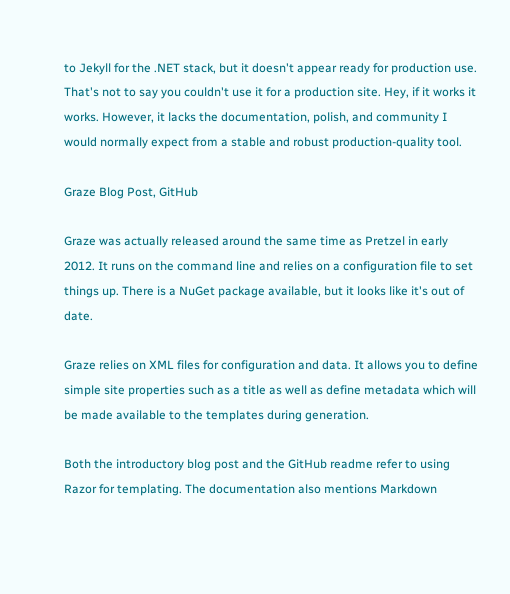to Jekyll for the .NET stack, but it doesn't appear ready for production use. That's not to say you couldn't use it for a production site. Hey, if it works it works. However, it lacks the documentation, polish, and community I would normally expect from a stable and robust production-quality tool.

Graze Blog Post, GitHub

Graze was actually released around the same time as Pretzel in early 2012. It runs on the command line and relies on a configuration file to set things up. There is a NuGet package available, but it looks like it's out of date.

Graze relies on XML files for configuration and data. It allows you to define simple site properties such as a title as well as define metadata which will be made available to the templates during generation.

Both the introductory blog post and the GitHub readme refer to using Razor for templating. The documentation also mentions Markdown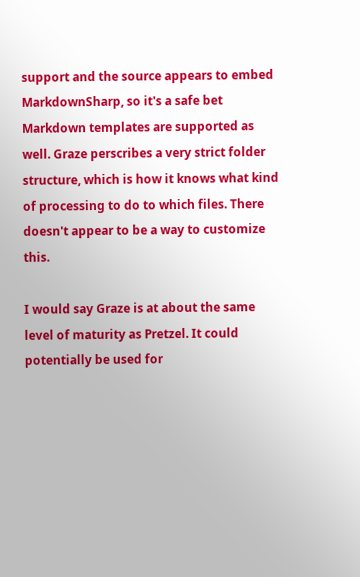support and the source appears to embed MarkdownSharp, so it's a safe bet Markdown templates are supported as well. Graze perscribes a very strict folder structure, which is how it knows what kind of processing to do to which files. There doesn't appear to be a way to customize this.

I would say Graze is at about the same level of maturity as Pretzel. It could potentially be used for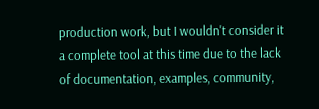production work, but I wouldn't consider it a complete tool at this time due to the lack of documentation, examples, community,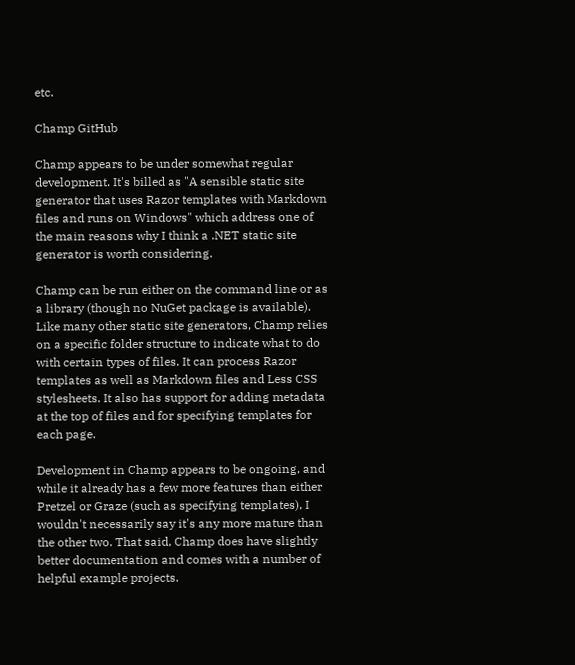etc.

Champ GitHub

Champ appears to be under somewhat regular development. It's billed as "A sensible static site generator that uses Razor templates with Markdown files and runs on Windows" which address one of the main reasons why I think a .NET static site generator is worth considering.

Champ can be run either on the command line or as a library (though no NuGet package is available). Like many other static site generators, Champ relies on a specific folder structure to indicate what to do with certain types of files. It can process Razor templates as well as Markdown files and Less CSS stylesheets. It also has support for adding metadata at the top of files and for specifying templates for each page.

Development in Champ appears to be ongoing, and while it already has a few more features than either Pretzel or Graze (such as specifying templates), I wouldn't necessarily say it's any more mature than the other two. That said, Champ does have slightly better documentation and comes with a number of helpful example projects.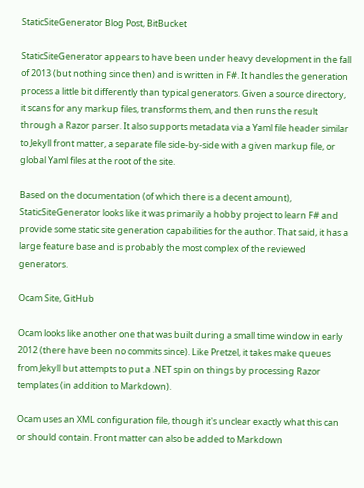StaticSiteGenerator Blog Post, BitBucket

StaticSiteGenerator appears to have been under heavy development in the fall of 2013 (but nothing since then) and is written in F#. It handles the generation process a little bit differently than typical generators. Given a source directory, it scans for any markup files, transforms them, and then runs the result through a Razor parser. It also supports metadata via a Yaml file header similar to Jekyll front matter, a separate file side-by-side with a given markup file, or global Yaml files at the root of the site.

Based on the documentation (of which there is a decent amount), StaticSiteGenerator looks like it was primarily a hobby project to learn F# and provide some static site generation capabilities for the author. That said, it has a large feature base and is probably the most complex of the reviewed generators.

Ocam Site, GitHub

Ocam looks like another one that was built during a small time window in early 2012 (there have been no commits since). Like Pretzel, it takes make queues from Jekyll but attempts to put a .NET spin on things by processing Razor templates (in addition to Markdown).

Ocam uses an XML configuration file, though it's unclear exactly what this can or should contain. Front matter can also be added to Markdown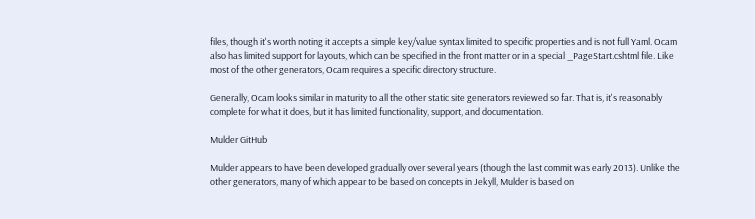files, though it's worth noting it accepts a simple key/value syntax limited to specific properties and is not full Yaml. Ocam also has limited support for layouts, which can be specified in the front matter or in a special _PageStart.cshtml file. Like most of the other generators, Ocam requires a specific directory structure.

Generally, Ocam looks similar in maturity to all the other static site generators reviewed so far. That is, it's reasonably complete for what it does, but it has limited functionality, support, and documentation.

Mulder GitHub

Mulder appears to have been developed gradually over several years (though the last commit was early 2013). Unlike the other generators, many of which appear to be based on concepts in Jekyll, Mulder is based on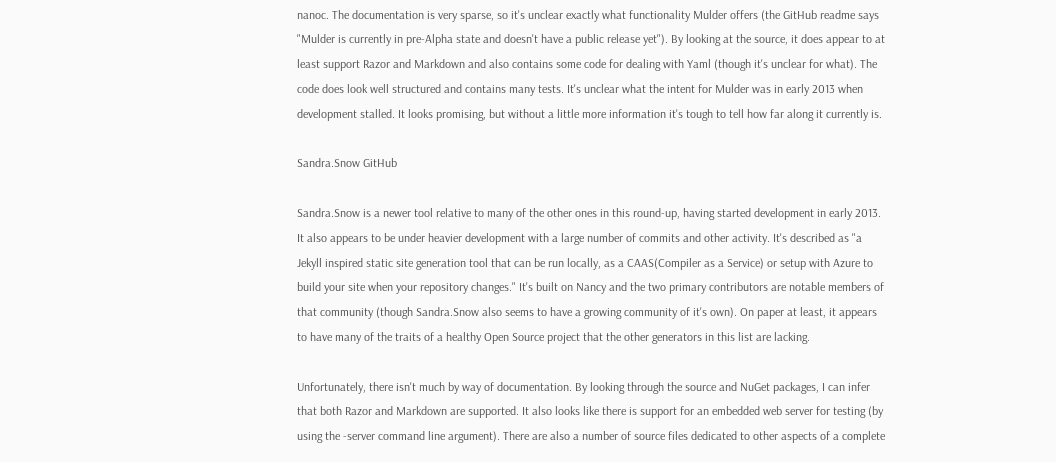nanoc. The documentation is very sparse, so it's unclear exactly what functionality Mulder offers (the GitHub readme says "Mulder is currently in pre-Alpha state and doesn't have a public release yet"). By looking at the source, it does appear to at least support Razor and Markdown and also contains some code for dealing with Yaml (though it's unclear for what). The code does look well structured and contains many tests. It's unclear what the intent for Mulder was in early 2013 when development stalled. It looks promising, but without a little more information it's tough to tell how far along it currently is.

Sandra.Snow GitHub

Sandra.Snow is a newer tool relative to many of the other ones in this round-up, having started development in early 2013. It also appears to be under heavier development with a large number of commits and other activity. It's described as "a Jekyll inspired static site generation tool that can be run locally, as a CAAS(Compiler as a Service) or setup with Azure to build your site when your repository changes." It's built on Nancy and the two primary contributors are notable members of that community (though Sandra.Snow also seems to have a growing community of it's own). On paper at least, it appears to have many of the traits of a healthy Open Source project that the other generators in this list are lacking.

Unfortunately, there isn't much by way of documentation. By looking through the source and NuGet packages, I can infer that both Razor and Markdown are supported. It also looks like there is support for an embedded web server for testing (by using the -server command line argument). There are also a number of source files dedicated to other aspects of a complete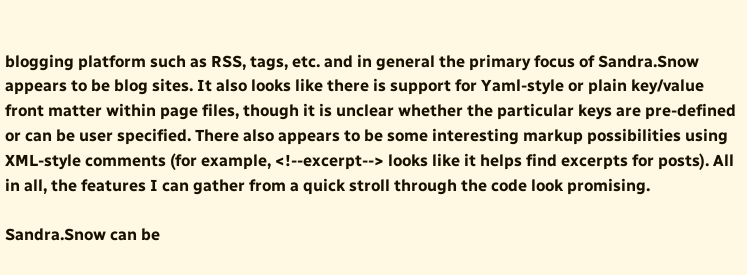blogging platform such as RSS, tags, etc. and in general the primary focus of Sandra.Snow appears to be blog sites. It also looks like there is support for Yaml-style or plain key/value front matter within page files, though it is unclear whether the particular keys are pre-defined or can be user specified. There also appears to be some interesting markup possibilities using XML-style comments (for example, <!--excerpt--> looks like it helps find excerpts for posts). All in all, the features I can gather from a quick stroll through the code look promising.

Sandra.Snow can be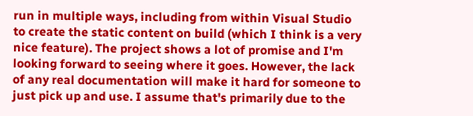run in multiple ways, including from within Visual Studio to create the static content on build (which I think is a very nice feature). The project shows a lot of promise and I'm looking forward to seeing where it goes. However, the lack of any real documentation will make it hard for someone to just pick up and use. I assume that's primarily due to the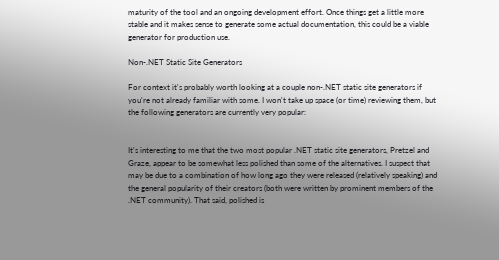maturity of the tool and an ongoing development effort. Once things get a little more stable and it makes sense to generate some actual documentation, this could be a viable generator for production use.

Non-.NET Static Site Generators

For context it's probably worth looking at a couple non-.NET static site generators if you're not already familiar with some. I won't take up space (or time) reviewing them, but the following generators are currently very popular:


It's interesting to me that the two most popular .NET static site generators, Pretzel and Graze, appear to be somewhat less polished than some of the alternatives. I suspect that may be due to a combination of how long ago they were released (relatively speaking) and the general popularity of their creators (both were written by prominent members of the .NET community). That said, polished is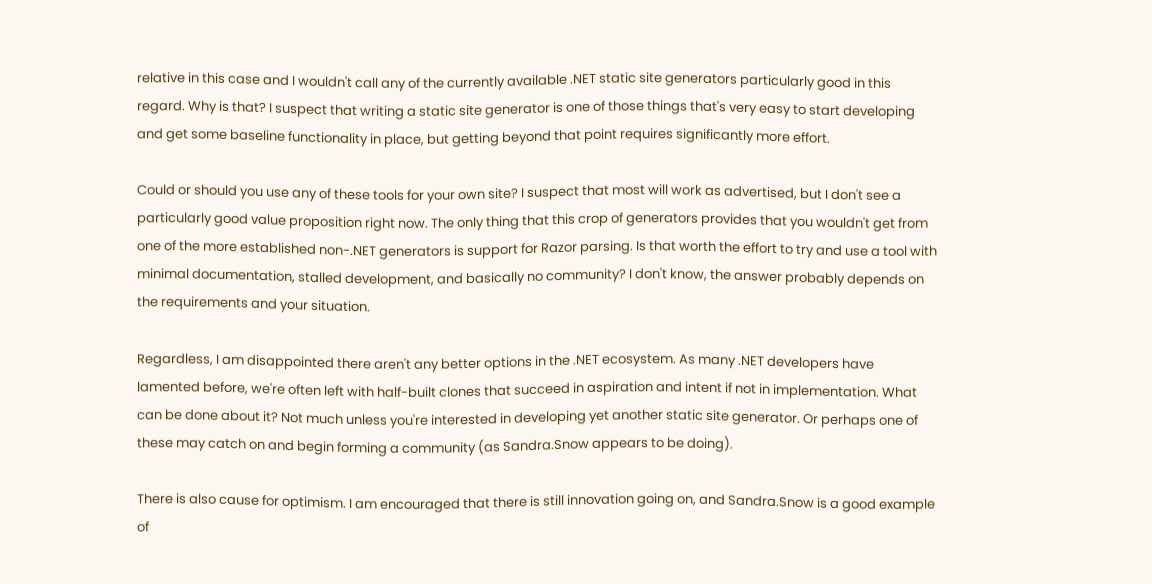relative in this case and I wouldn't call any of the currently available .NET static site generators particularly good in this regard. Why is that? I suspect that writing a static site generator is one of those things that's very easy to start developing and get some baseline functionality in place, but getting beyond that point requires significantly more effort.

Could or should you use any of these tools for your own site? I suspect that most will work as advertised, but I don't see a particularly good value proposition right now. The only thing that this crop of generators provides that you wouldn't get from one of the more established non-.NET generators is support for Razor parsing. Is that worth the effort to try and use a tool with minimal documentation, stalled development, and basically no community? I don't know, the answer probably depends on the requirements and your situation.

Regardless, I am disappointed there aren't any better options in the .NET ecosystem. As many .NET developers have lamented before, we're often left with half-built clones that succeed in aspiration and intent if not in implementation. What can be done about it? Not much unless you're interested in developing yet another static site generator. Or perhaps one of these may catch on and begin forming a community (as Sandra.Snow appears to be doing).

There is also cause for optimism. I am encouraged that there is still innovation going on, and Sandra.Snow is a good example of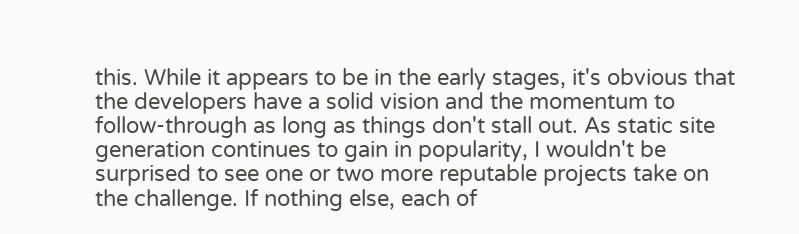this. While it appears to be in the early stages, it's obvious that the developers have a solid vision and the momentum to follow-through as long as things don't stall out. As static site generation continues to gain in popularity, I wouldn't be surprised to see one or two more reputable projects take on the challenge. If nothing else, each of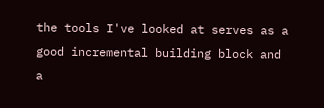the tools I've looked at serves as a good incremental building block and a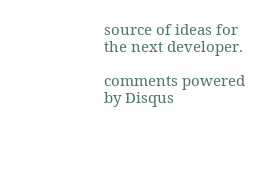source of ideas for the next developer.

comments powered by Disqus